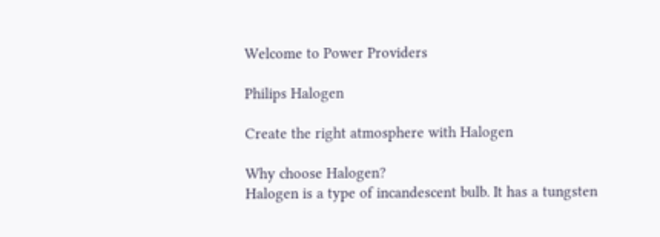Welcome to Power Providers

Philips Halogen

Create the right atmosphere with Halogen

Why choose Halogen?
Halogen is a type of incandescent bulb. It has a tungsten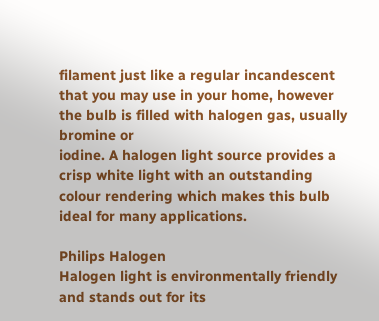filament just like a regular incandescent that you may use in your home, however the bulb is filled with halogen gas, usually bromine or
iodine. A halogen light source provides a crisp white light with an outstanding colour rendering which makes this bulb ideal for many applications.

Philips Halogen
Halogen light is environmentally friendly and stands out for its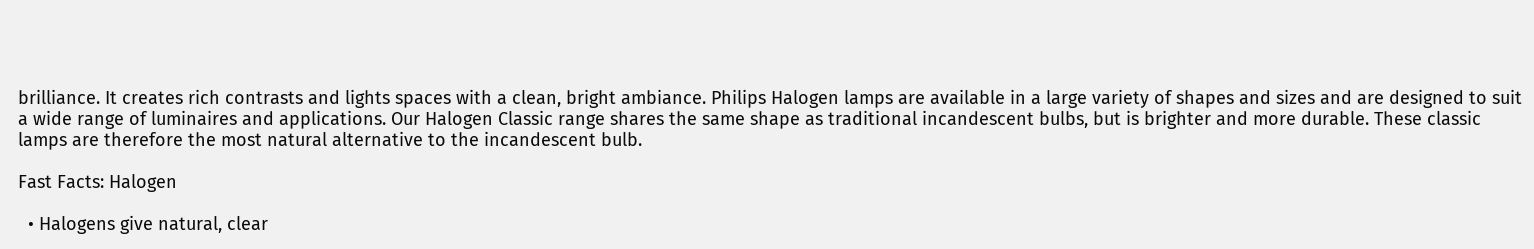brilliance. It creates rich contrasts and lights spaces with a clean, bright ambiance. Philips Halogen lamps are available in a large variety of shapes and sizes and are designed to suit a wide range of luminaires and applications. Our Halogen Classic range shares the same shape as traditional incandescent bulbs, but is brighter and more durable. These classic lamps are therefore the most natural alternative to the incandescent bulb.

Fast Facts: Halogen

  • Halogens give natural, clear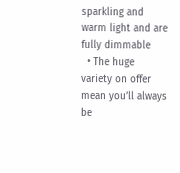sparkling and warm light and are fully dimmable
  • The huge variety on offer mean you’ll always be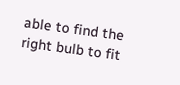able to find the right bulb to fit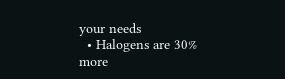your needs
  • Halogens are 30% more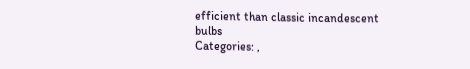efficient than classic incandescent bulbs
Categories: ,